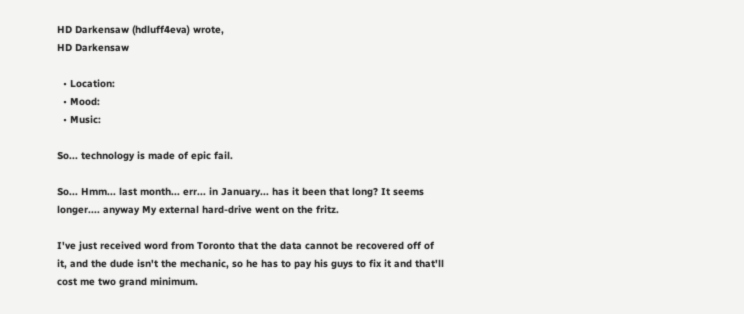HD Darkensaw (hdluff4eva) wrote,
HD Darkensaw

  • Location:
  • Mood:
  • Music:

So... technology is made of epic fail.

So... Hmm... last month... err... in January... has it been that long? It seems longer.... anyway My external hard-drive went on the fritz.

I've just received word from Toronto that the data cannot be recovered off of it, and the dude isn't the mechanic, so he has to pay his guys to fix it and that'll cost me two grand minimum.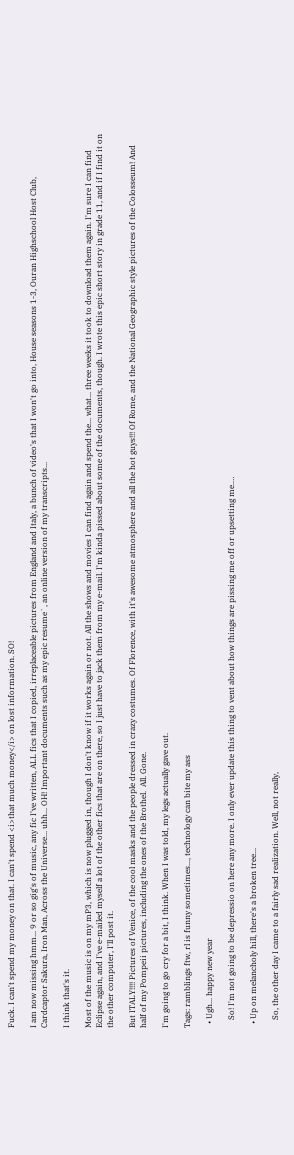Fuck. I can't spend my money on that. I can't spend <i>that much money</i> on lost information. SO!

I am now missing hmm... 9 or so gig's of music, any fic I've written, ALL fics that I copied, irreplaceable pictures from England and Italy, a bunch of video's that I won't go into, House seasons 1-3, Ouran Highschool Host Club, Cardcaptor Sakura, Iron Man, Across the Universe... uhh... OH! Important documents such as my epic resume`, an online version of my transcripts...

I think that's it.

Most of the music is on my mP3, which is now plugged in, though I don't know if it works again or not. All the shows and movies I can find again and spend the... what... three weeks it took to download them again. I'm sure I can find Eclipse again, and I've e-mailed myself a lot of the other fics that are on there, so I just have to jack them from my e-mail. I'm kinda pissed about some of the documents, though. I wrote this epic short story in grade 11, and if I find it on the other computer, I'll post it.

But ITALY!!!! Pictures of Venice, of the cool masks and the people dressed in crazy costumes. Of Florence, with it's awesome atmosphere and all the hot guys!!! Of Rome, and the National Geographic style pictures of the Colosseum! And half of my Pompeii pictures, including the ones of the Brothel.  All. Gone.

I'm going to go cry for a bit, I think. When I was told, my legs actually gave out.

Tags: ramblings ftw, rl is funny sometimes..., technology can bite my ass

  • Ugh... happy new year

    So! I'm not going to be depressio on here any more. I only ever update this thing to vent about how things are pissing me off or upsetting me.…

  • Up on melancholy hill, there's a broken tree...

    So, the other day I came to a fairly sad realization. Well, not really,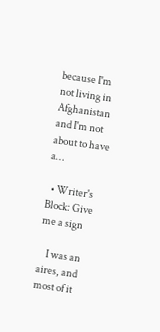because I'm not living in Afghanistan and I'm not about to have a…

  • Writer's Block: Give me a sign

    I was an aires, and most of it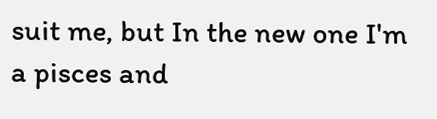suit me, but In the new one I'm a pisces and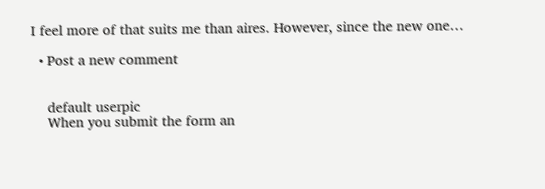I feel more of that suits me than aires. However, since the new one…

  • Post a new comment


    default userpic
    When you submit the form an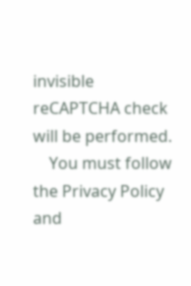invisible reCAPTCHA check will be performed.
    You must follow the Privacy Policy and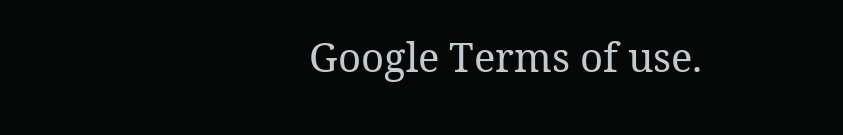Google Terms of use.